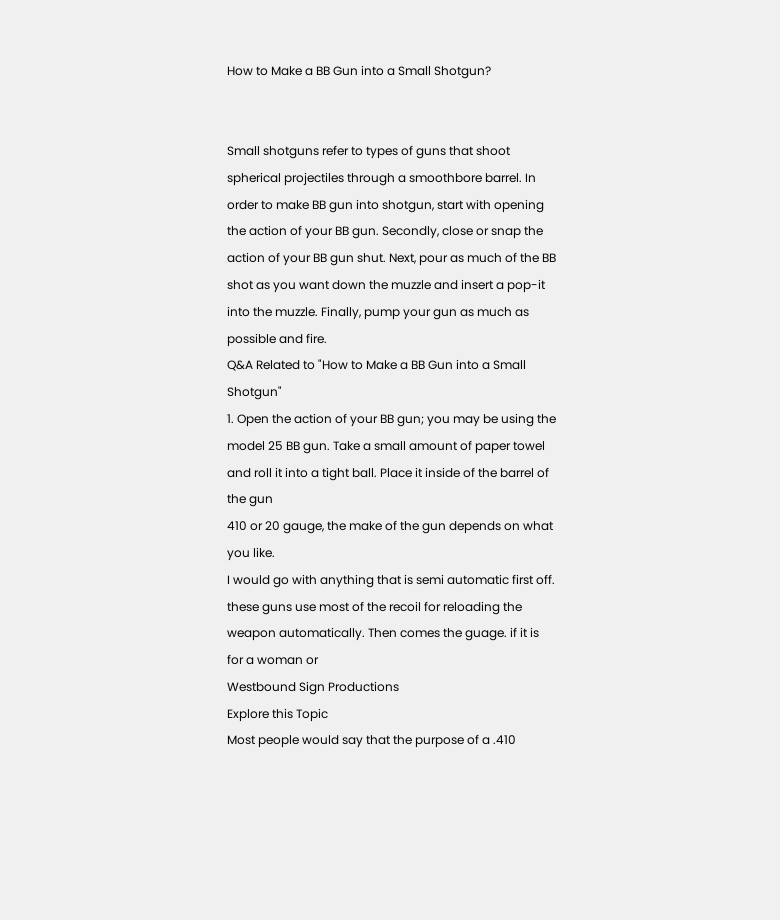How to Make a BB Gun into a Small Shotgun?


Small shotguns refer to types of guns that shoot spherical projectiles through a smoothbore barrel. In order to make BB gun into shotgun, start with opening the action of your BB gun. Secondly, close or snap the action of your BB gun shut. Next, pour as much of the BB shot as you want down the muzzle and insert a pop-it into the muzzle. Finally, pump your gun as much as possible and fire.
Q&A Related to "How to Make a BB Gun into a Small Shotgun"
1. Open the action of your BB gun; you may be using the model 25 BB gun. Take a small amount of paper towel and roll it into a tight ball. Place it inside of the barrel of the gun
410 or 20 gauge, the make of the gun depends on what you like.
I would go with anything that is semi automatic first off. these guns use most of the recoil for reloading the weapon automatically. Then comes the guage. if it is for a woman or
Westbound Sign Productions
Explore this Topic
Most people would say that the purpose of a .410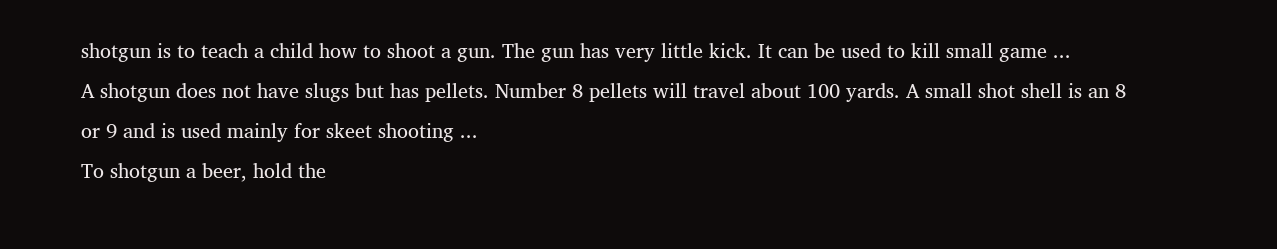shotgun is to teach a child how to shoot a gun. The gun has very little kick. It can be used to kill small game ...
A shotgun does not have slugs but has pellets. Number 8 pellets will travel about 100 yards. A small shot shell is an 8 or 9 and is used mainly for skeet shooting ...
To shotgun a beer, hold the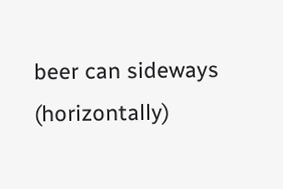beer can sideways (horizontally)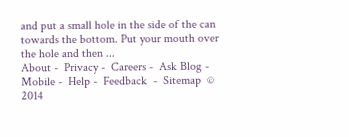and put a small hole in the side of the can towards the bottom. Put your mouth over the hole and then ...
About -  Privacy -  Careers -  Ask Blog -  Mobile -  Help -  Feedback  -  Sitemap  © 2014